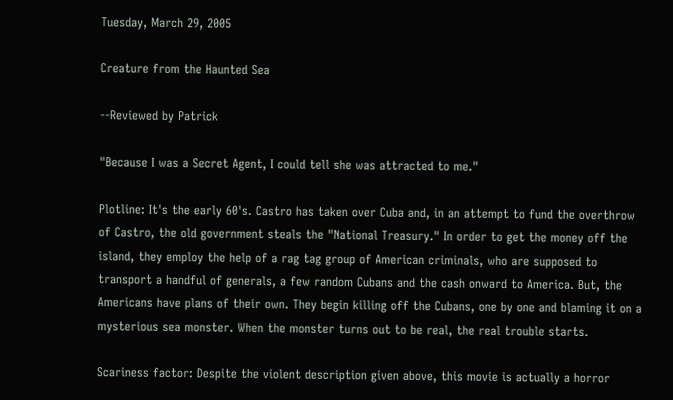Tuesday, March 29, 2005

Creature from the Haunted Sea

--Reviewed by Patrick

"Because I was a Secret Agent, I could tell she was attracted to me."

Plotline: It's the early 60's. Castro has taken over Cuba and, in an attempt to fund the overthrow of Castro, the old government steals the "National Treasury." In order to get the money off the island, they employ the help of a rag tag group of American criminals, who are supposed to transport a handful of generals, a few random Cubans and the cash onward to America. But, the Americans have plans of their own. They begin killing off the Cubans, one by one and blaming it on a mysterious sea monster. When the monster turns out to be real, the real trouble starts.

Scariness factor: Despite the violent description given above, this movie is actually a horror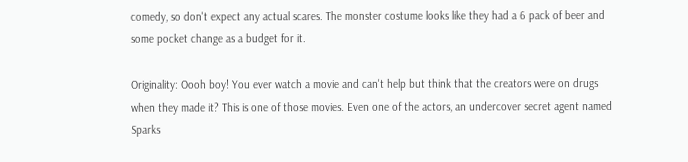comedy, so don't expect any actual scares. The monster costume looks like they had a 6 pack of beer and some pocket change as a budget for it.

Originality: Oooh boy! You ever watch a movie and can't help but think that the creators were on drugs when they made it? This is one of those movies. Even one of the actors, an undercover secret agent named Sparks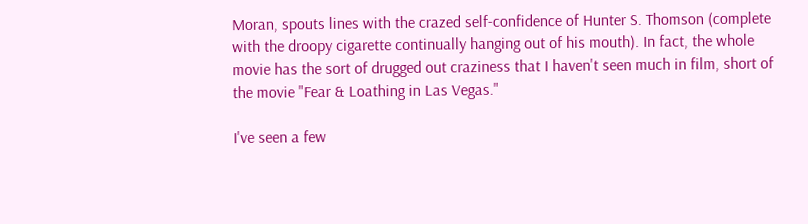Moran, spouts lines with the crazed self-confidence of Hunter S. Thomson (complete with the droopy cigarette continually hanging out of his mouth). In fact, the whole movie has the sort of drugged out craziness that I haven't seen much in film, short of the movie "Fear & Loathing in Las Vegas."

I've seen a few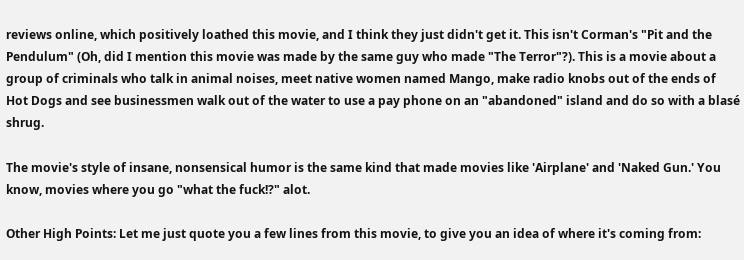reviews online, which positively loathed this movie, and I think they just didn't get it. This isn't Corman's "Pit and the Pendulum" (Oh, did I mention this movie was made by the same guy who made "The Terror"?). This is a movie about a group of criminals who talk in animal noises, meet native women named Mango, make radio knobs out of the ends of Hot Dogs and see businessmen walk out of the water to use a pay phone on an "abandoned" island and do so with a blasé shrug.

The movie's style of insane, nonsensical humor is the same kind that made movies like 'Airplane' and 'Naked Gun.' You know, movies where you go "what the fuck!?" alot.

Other High Points: Let me just quote you a few lines from this movie, to give you an idea of where it's coming from: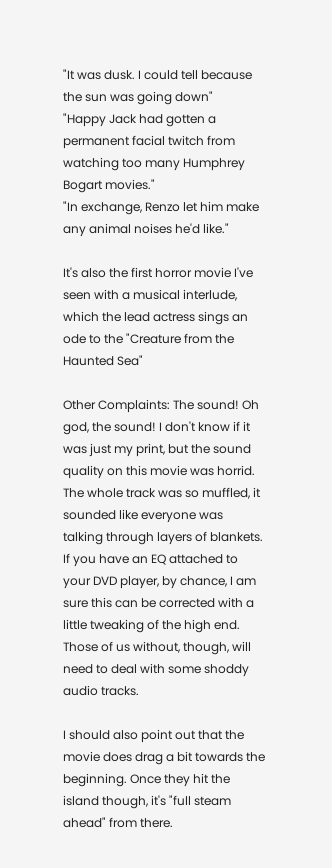"It was dusk. I could tell because the sun was going down"
"Happy Jack had gotten a permanent facial twitch from watching too many Humphrey Bogart movies."
"In exchange, Renzo let him make any animal noises he'd like."

It's also the first horror movie I've seen with a musical interlude, which the lead actress sings an ode to the "Creature from the Haunted Sea"

Other Complaints: The sound! Oh god, the sound! I don't know if it was just my print, but the sound quality on this movie was horrid. The whole track was so muffled, it sounded like everyone was talking through layers of blankets. If you have an EQ attached to your DVD player, by chance, I am sure this can be corrected with a little tweaking of the high end. Those of us without, though, will need to deal with some shoddy audio tracks.

I should also point out that the movie does drag a bit towards the beginning. Once they hit the island though, it's "full steam ahead" from there.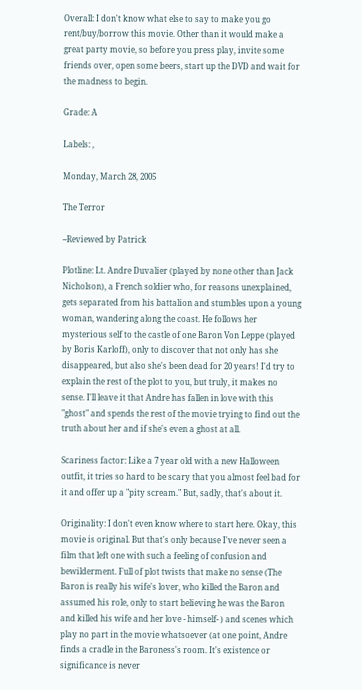Overall: I don't know what else to say to make you go rent/buy/borrow this movie. Other than it would make a great party movie, so before you press play, invite some friends over, open some beers, start up the DVD and wait for the madness to begin.

Grade: A

Labels: ,

Monday, March 28, 2005

The Terror

--Reviewed by Patrick

Plotline: Lt. Andre Duvalier (played by none other than Jack Nicholson), a French soldier who, for reasons unexplained, gets separated from his battalion and stumbles upon a young woman, wandering along the coast. He follows her mysterious self to the castle of one Baron Von Leppe (played by Boris Karloff), only to discover that not only has she disappeared, but also she's been dead for 20 years! I'd try to explain the rest of the plot to you, but truly, it makes no sense. I'll leave it that Andre has fallen in love with this "ghost" and spends the rest of the movie trying to find out the truth about her and if she's even a ghost at all.

Scariness factor: Like a 7 year old with a new Halloween outfit, it tries so hard to be scary that you almost feel bad for it and offer up a "pity scream." But, sadly, that's about it.

Originality: I don't even know where to start here. Okay, this movie is original. But that's only because I've never seen a film that left one with such a feeling of confusion and bewilderment. Full of plot twists that make no sense (The Baron is really his wife's lover, who killed the Baron and assumed his role, only to start believing he was the Baron and killed his wife and her love - himself- ) and scenes which play no part in the movie whatsoever (at one point, Andre finds a cradle in the Baroness's room. It's existence or significance is never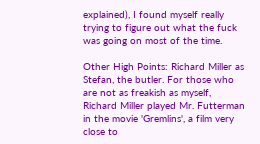explained), I found myself really trying to figure out what the fuck was going on most of the time.

Other High Points: Richard Miller as Stefan, the butler. For those who are not as freakish as myself, Richard Miller played Mr. Futterman in the movie 'Gremlins', a film very close to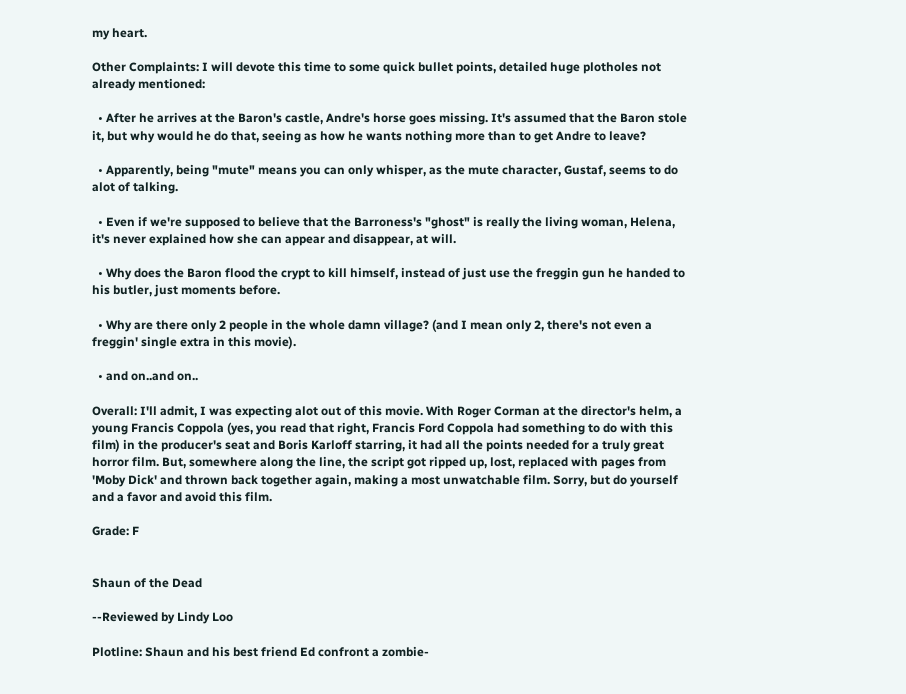my heart.

Other Complaints: I will devote this time to some quick bullet points, detailed huge plotholes not already mentioned:

  • After he arrives at the Baron's castle, Andre's horse goes missing. It's assumed that the Baron stole it, but why would he do that, seeing as how he wants nothing more than to get Andre to leave?

  • Apparently, being "mute" means you can only whisper, as the mute character, Gustaf, seems to do alot of talking.

  • Even if we're supposed to believe that the Barroness's "ghost" is really the living woman, Helena, it's never explained how she can appear and disappear, at will.

  • Why does the Baron flood the crypt to kill himself, instead of just use the freggin gun he handed to his butler, just moments before.

  • Why are there only 2 people in the whole damn village? (and I mean only 2, there's not even a freggin' single extra in this movie).

  • and on..and on..

Overall: I'll admit, I was expecting alot out of this movie. With Roger Corman at the director's helm, a young Francis Coppola (yes, you read that right, Francis Ford Coppola had something to do with this film) in the producer's seat and Boris Karloff starring, it had all the points needed for a truly great horror film. But, somewhere along the line, the script got ripped up, lost, replaced with pages from 'Moby Dick' and thrown back together again, making a most unwatchable film. Sorry, but do yourself and a favor and avoid this film.

Grade: F


Shaun of the Dead

--Reviewed by Lindy Loo

Plotline: Shaun and his best friend Ed confront a zombie-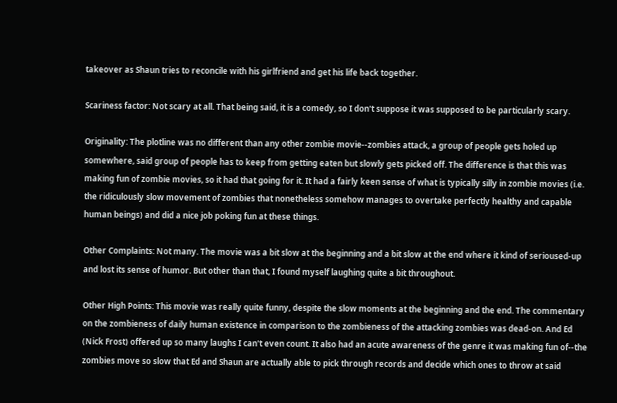takeover as Shaun tries to reconcile with his girlfriend and get his life back together.

Scariness factor: Not scary at all. That being said, it is a comedy, so I don't suppose it was supposed to be particularly scary.

Originality: The plotline was no different than any other zombie movie--zombies attack, a group of people gets holed up somewhere, said group of people has to keep from getting eaten but slowly gets picked off. The difference is that this was making fun of zombie movies, so it had that going for it. It had a fairly keen sense of what is typically silly in zombie movies (i.e. the ridiculously slow movement of zombies that nonetheless somehow manages to overtake perfectly healthy and capable human beings) and did a nice job poking fun at these things.

Other Complaints: Not many. The movie was a bit slow at the beginning and a bit slow at the end where it kind of serioused-up and lost its sense of humor. But other than that, I found myself laughing quite a bit throughout.

Other High Points: This movie was really quite funny, despite the slow moments at the beginning and the end. The commentary on the zombieness of daily human existence in comparison to the zombieness of the attacking zombies was dead-on. And Ed (Nick Frost) offered up so many laughs I can't even count. It also had an acute awareness of the genre it was making fun of--the zombies move so slow that Ed and Shaun are actually able to pick through records and decide which ones to throw at said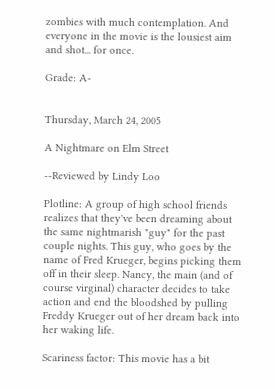zombies with much contemplation. And everyone in the movie is the lousiest aim and shot... for once.

Grade: A-


Thursday, March 24, 2005

A Nightmare on Elm Street

--Reviewed by Lindy Loo

Plotline: A group of high school friends realizes that they've been dreaming about the same nightmarish "guy" for the past couple nights. This guy, who goes by the name of Fred Krueger, begins picking them off in their sleep. Nancy, the main (and of course virginal) character decides to take action and end the bloodshed by pulling Freddy Krueger out of her dream back into her waking life.

Scariness factor: This movie has a bit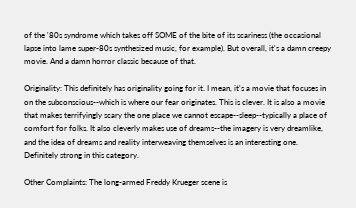of the '80s syndrome which takes off SOME of the bite of its scariness (the occasional lapse into lame super-80s synthesized music, for example). But overall, it's a damn creepy movie. And a damn horror classic because of that.

Originality: This definitely has originality going for it. I mean, it's a movie that focuses in on the subconscious--which is where our fear originates. This is clever. It is also a movie that makes terrifyingly scary the one place we cannot escape--sleep--typically a place of comfort for folks. It also cleverly makes use of dreams--the imagery is very dreamlike, and the idea of dreams and reality interweaving themselves is an interesting one. Definitely strong in this category.

Other Complaints: The long-armed Freddy Krueger scene is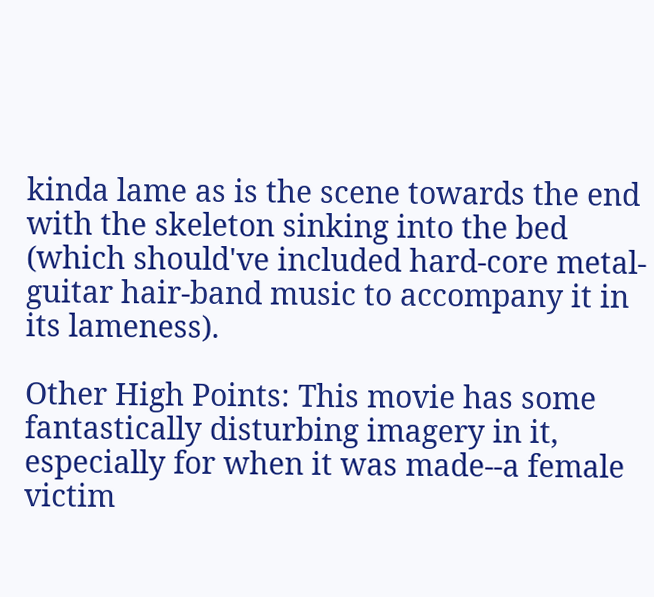kinda lame as is the scene towards the end with the skeleton sinking into the bed (which should've included hard-core metal-guitar hair-band music to accompany it in its lameness).

Other High Points: This movie has some fantastically disturbing imagery in it, especially for when it was made--a female victim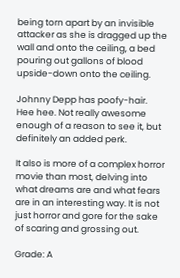being torn apart by an invisible attacker as she is dragged up the wall and onto the ceiling, a bed pouring out gallons of blood upside-down onto the ceiling.

Johnny Depp has poofy-hair. Hee hee. Not really awesome enough of a reason to see it, but definitely an added perk.

It also is more of a complex horror movie than most, delving into what dreams are and what fears are in an interesting way. It is not just horror and gore for the sake of scaring and grossing out.

Grade: A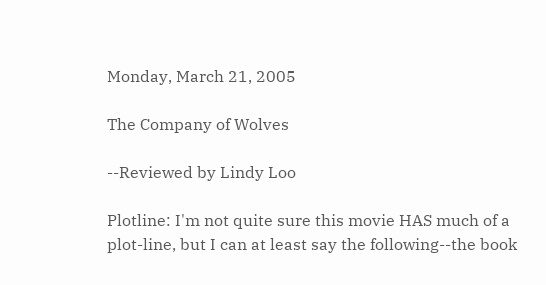Monday, March 21, 2005

The Company of Wolves

--Reviewed by Lindy Loo

Plotline: I'm not quite sure this movie HAS much of a plot-line, but I can at least say the following--the book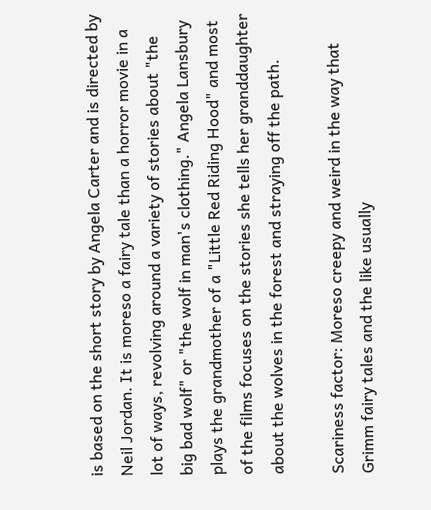is based on the short story by Angela Carter and is directed by Neil Jordan. It is moreso a fairy tale than a horror movie in a lot of ways, revolving around a variety of stories about "the big bad wolf" or "the wolf in man's clothing." Angela Lansbury plays the grandmother of a "Little Red Riding Hood" and most of the films focuses on the stories she tells her granddaughter about the wolves in the forest and straying off the path.

Scariness factor: Moreso creepy and weird in the way that Grimm fairy tales and the like usually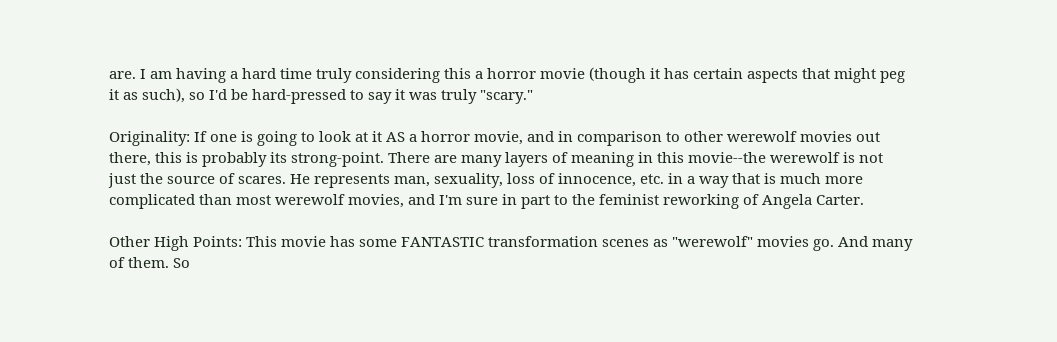are. I am having a hard time truly considering this a horror movie (though it has certain aspects that might peg it as such), so I'd be hard-pressed to say it was truly "scary."

Originality: If one is going to look at it AS a horror movie, and in comparison to other werewolf movies out there, this is probably its strong-point. There are many layers of meaning in this movie--the werewolf is not just the source of scares. He represents man, sexuality, loss of innocence, etc. in a way that is much more complicated than most werewolf movies, and I'm sure in part to the feminist reworking of Angela Carter.

Other High Points: This movie has some FANTASTIC transformation scenes as "werewolf" movies go. And many of them. So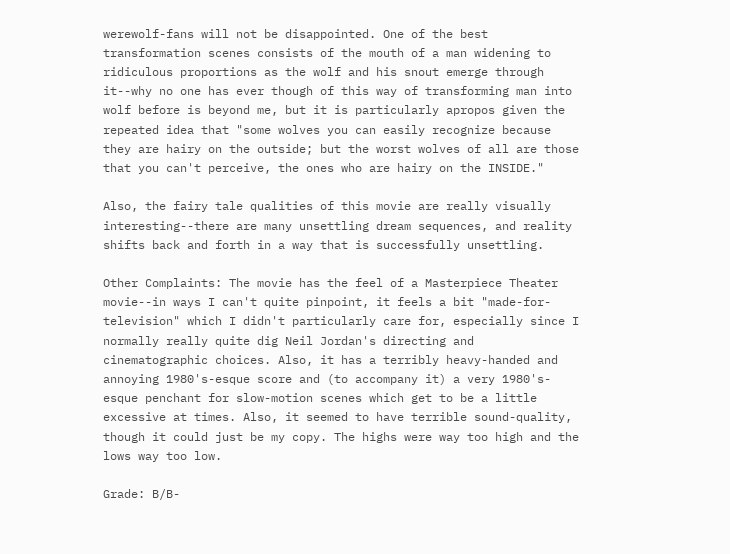werewolf-fans will not be disappointed. One of the best transformation scenes consists of the mouth of a man widening to ridiculous proportions as the wolf and his snout emerge through it--why no one has ever though of this way of transforming man into wolf before is beyond me, but it is particularly apropos given the repeated idea that "some wolves you can easily recognize because they are hairy on the outside; but the worst wolves of all are those that you can't perceive, the ones who are hairy on the INSIDE."

Also, the fairy tale qualities of this movie are really visually interesting--there are many unsettling dream sequences, and reality shifts back and forth in a way that is successfully unsettling.

Other Complaints: The movie has the feel of a Masterpiece Theater movie--in ways I can't quite pinpoint, it feels a bit "made-for-television" which I didn't particularly care for, especially since I normally really quite dig Neil Jordan's directing and cinematographic choices. Also, it has a terribly heavy-handed and annoying 1980's-esque score and (to accompany it) a very 1980's-esque penchant for slow-motion scenes which get to be a little excessive at times. Also, it seemed to have terrible sound-quality, though it could just be my copy. The highs were way too high and the lows way too low.

Grade: B/B-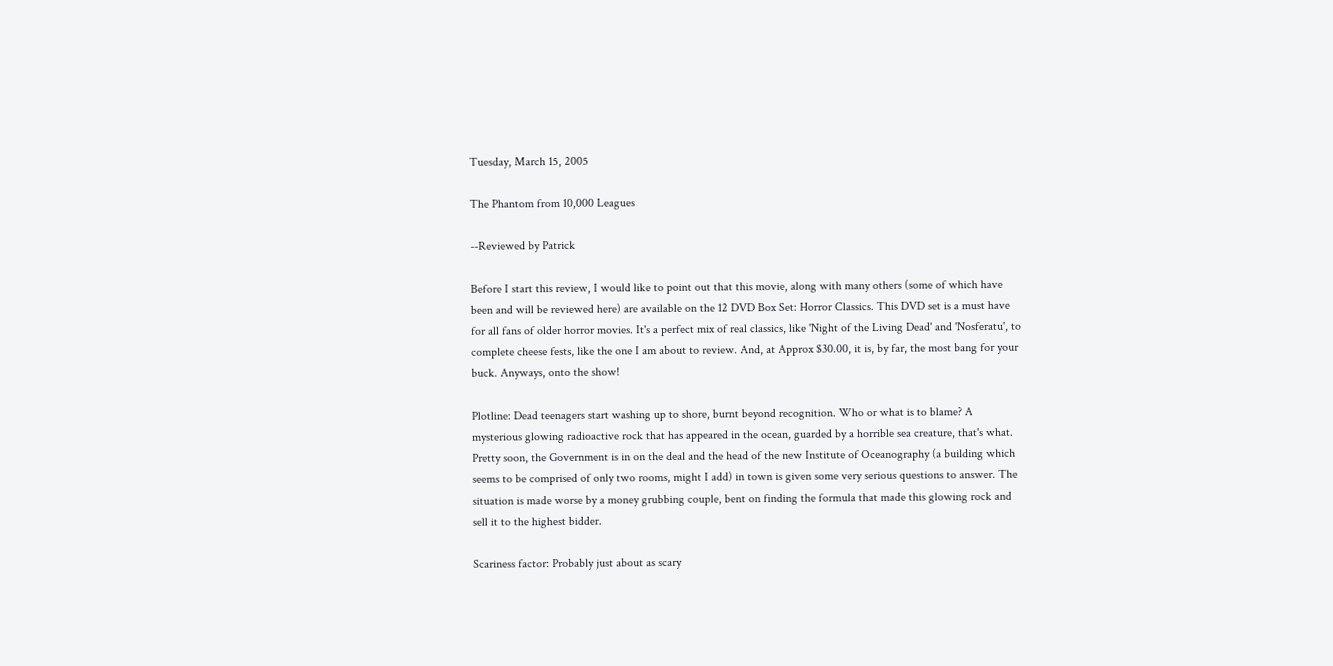Tuesday, March 15, 2005

The Phantom from 10,000 Leagues

--Reviewed by Patrick

Before I start this review, I would like to point out that this movie, along with many others (some of which have been and will be reviewed here) are available on the 12 DVD Box Set: Horror Classics. This DVD set is a must have for all fans of older horror movies. It's a perfect mix of real classics, like 'Night of the Living Dead' and 'Nosferatu', to complete cheese fests, like the one I am about to review. And, at Approx $30.00, it is, by far, the most bang for your buck. Anyways, onto the show!

Plotline: Dead teenagers start washing up to shore, burnt beyond recognition. Who or what is to blame? A mysterious glowing radioactive rock that has appeared in the ocean, guarded by a horrible sea creature, that's what. Pretty soon, the Government is in on the deal and the head of the new Institute of Oceanography (a building which seems to be comprised of only two rooms, might I add) in town is given some very serious questions to answer. The situation is made worse by a money grubbing couple, bent on finding the formula that made this glowing rock and sell it to the highest bidder.

Scariness factor: Probably just about as scary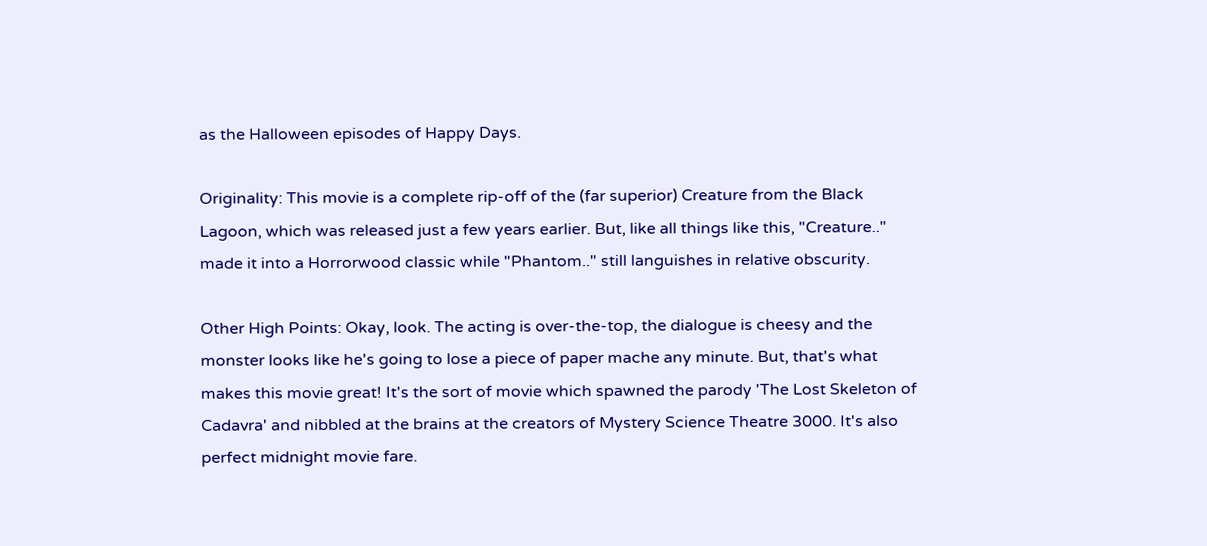as the Halloween episodes of Happy Days.

Originality: This movie is a complete rip-off of the (far superior) Creature from the Black Lagoon, which was released just a few years earlier. But, like all things like this, "Creature.." made it into a Horrorwood classic while "Phantom.." still languishes in relative obscurity.

Other High Points: Okay, look. The acting is over-the-top, the dialogue is cheesy and the monster looks like he's going to lose a piece of paper mache any minute. But, that's what makes this movie great! It's the sort of movie which spawned the parody 'The Lost Skeleton of Cadavra' and nibbled at the brains at the creators of Mystery Science Theatre 3000. It's also perfect midnight movie fare.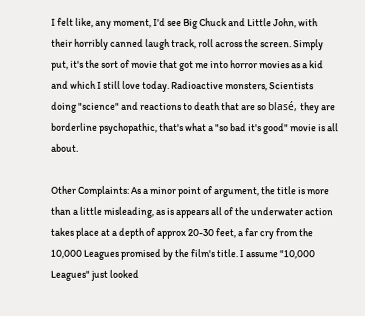I felt like, any moment, I'd see Big Chuck and Little John, with their horribly canned laugh track, roll across the screen. Simply put, it's the sort of movie that got me into horror movies as a kid and which I still love today. Radioactive monsters, Scientists doing "science" and reactions to death that are so blasé, they are borderline psychopathic, that's what a "so bad it's good" movie is all about.

Other Complaints: As a minor point of argument, the title is more than a little misleading, as is appears all of the underwater action takes place at a depth of approx 20-30 feet, a far cry from the 10,000 Leagues promised by the film's title. I assume "10,000 Leagues" just looked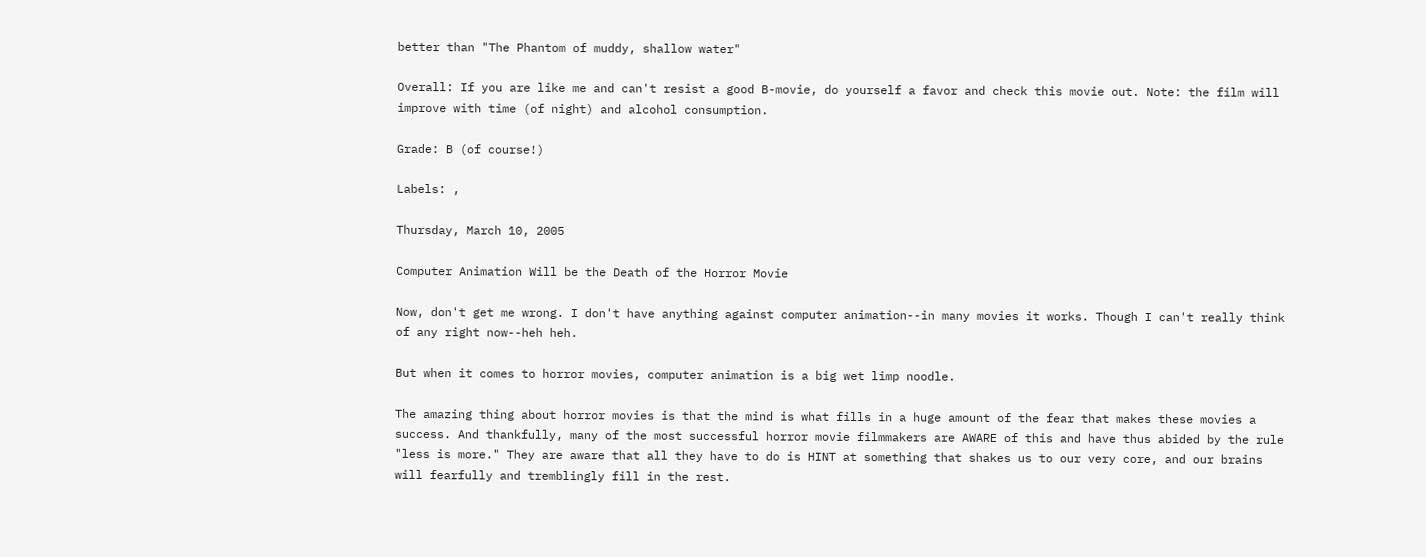better than "The Phantom of muddy, shallow water"

Overall: If you are like me and can't resist a good B-movie, do yourself a favor and check this movie out. Note: the film will improve with time (of night) and alcohol consumption.

Grade: B (of course!)

Labels: ,

Thursday, March 10, 2005

Computer Animation Will be the Death of the Horror Movie

Now, don't get me wrong. I don't have anything against computer animation--in many movies it works. Though I can't really think of any right now--heh heh.

But when it comes to horror movies, computer animation is a big wet limp noodle.

The amazing thing about horror movies is that the mind is what fills in a huge amount of the fear that makes these movies a success. And thankfully, many of the most successful horror movie filmmakers are AWARE of this and have thus abided by the rule "less is more." They are aware that all they have to do is HINT at something that shakes us to our very core, and our brains will fearfully and tremblingly fill in the rest.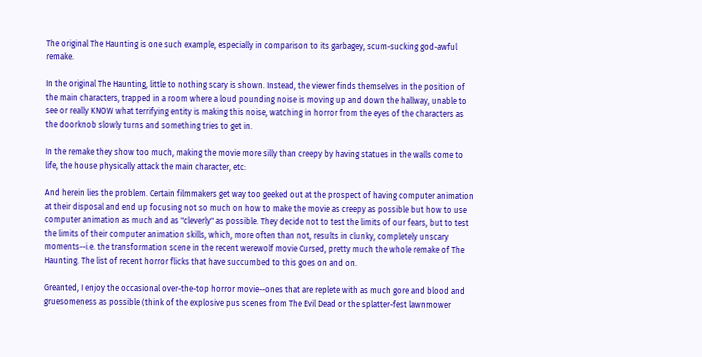The original The Haunting is one such example, especially in comparison to its garbagey, scum-sucking god-awful remake.

In the original The Haunting, little to nothing scary is shown. Instead, the viewer finds themselves in the position of the main characters, trapped in a room where a loud pounding noise is moving up and down the hallway, unable to see or really KNOW what terrifying entity is making this noise, watching in horror from the eyes of the characters as the doorknob slowly turns and something tries to get in.

In the remake they show too much, making the movie more silly than creepy by having statues in the walls come to life, the house physically attack the main character, etc:

And herein lies the problem. Certain filmmakers get way too geeked out at the prospect of having computer animation at their disposal and end up focusing not so much on how to make the movie as creepy as possible but how to use computer animation as much and as "cleverly" as possible. They decide not to test the limits of our fears, but to test the limits of their computer animation skills, which, more often than not, results in clunky, completely unscary moments--i.e. the transformation scene in the recent werewolf movie Cursed, pretty much the whole remake of The Haunting. The list of recent horror flicks that have succumbed to this goes on and on.

Greanted, I enjoy the occasional over-the-top horror movie--ones that are replete with as much gore and blood and gruesomeness as possible (think of the explosive pus scenes from The Evil Dead or the splatter-fest lawnmower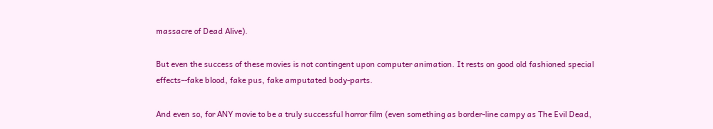massacre of Dead Alive).

But even the success of these movies is not contingent upon computer animation. It rests on good old fashioned special effects--fake blood, fake pus, fake amputated body-parts.

And even so, for ANY movie to be a truly successful horror film (even something as border-line campy as The Evil Dead,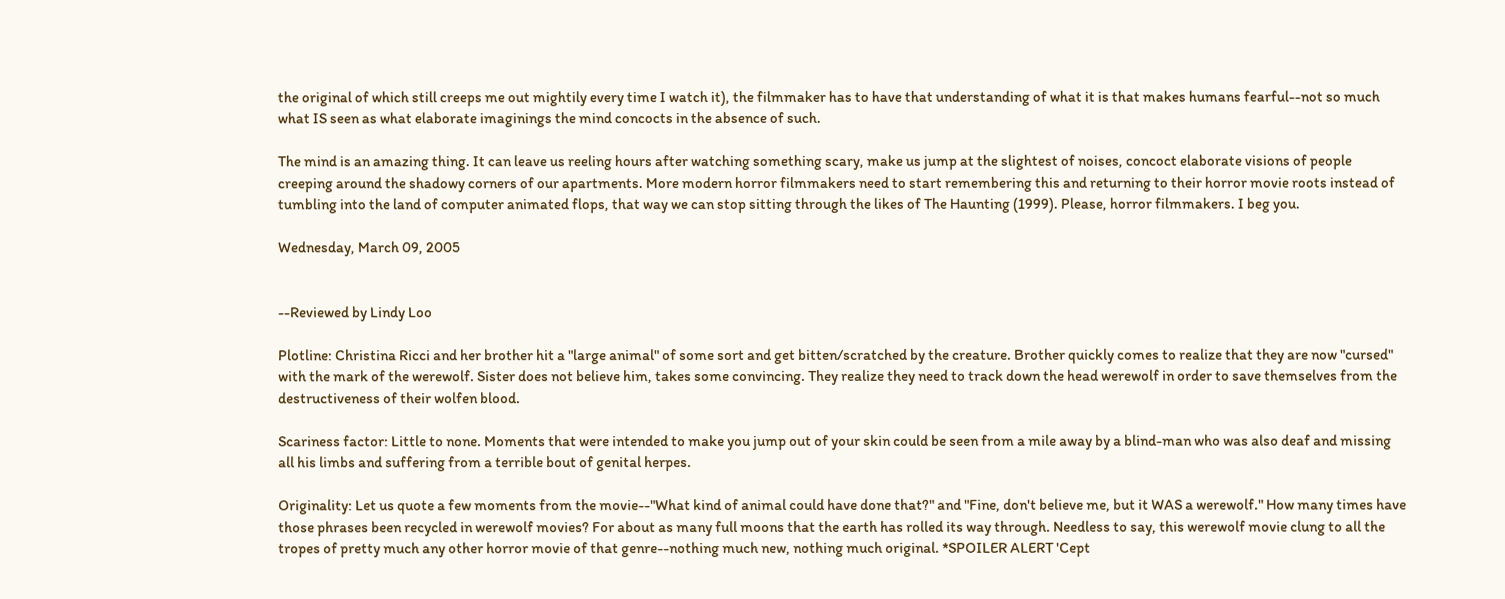the original of which still creeps me out mightily every time I watch it), the filmmaker has to have that understanding of what it is that makes humans fearful--not so much what IS seen as what elaborate imaginings the mind concocts in the absence of such.

The mind is an amazing thing. It can leave us reeling hours after watching something scary, make us jump at the slightest of noises, concoct elaborate visions of people creeping around the shadowy corners of our apartments. More modern horror filmmakers need to start remembering this and returning to their horror movie roots instead of tumbling into the land of computer animated flops, that way we can stop sitting through the likes of The Haunting (1999). Please, horror filmmakers. I beg you.

Wednesday, March 09, 2005


--Reviewed by Lindy Loo

Plotline: Christina Ricci and her brother hit a "large animal" of some sort and get bitten/scratched by the creature. Brother quickly comes to realize that they are now "cursed" with the mark of the werewolf. Sister does not believe him, takes some convincing. They realize they need to track down the head werewolf in order to save themselves from the destructiveness of their wolfen blood.

Scariness factor: Little to none. Moments that were intended to make you jump out of your skin could be seen from a mile away by a blind-man who was also deaf and missing all his limbs and suffering from a terrible bout of genital herpes.

Originality: Let us quote a few moments from the movie--"What kind of animal could have done that?" and "Fine, don't believe me, but it WAS a werewolf." How many times have those phrases been recycled in werewolf movies? For about as many full moons that the earth has rolled its way through. Needless to say, this werewolf movie clung to all the tropes of pretty much any other horror movie of that genre--nothing much new, nothing much original. *SPOILER ALERT 'Cept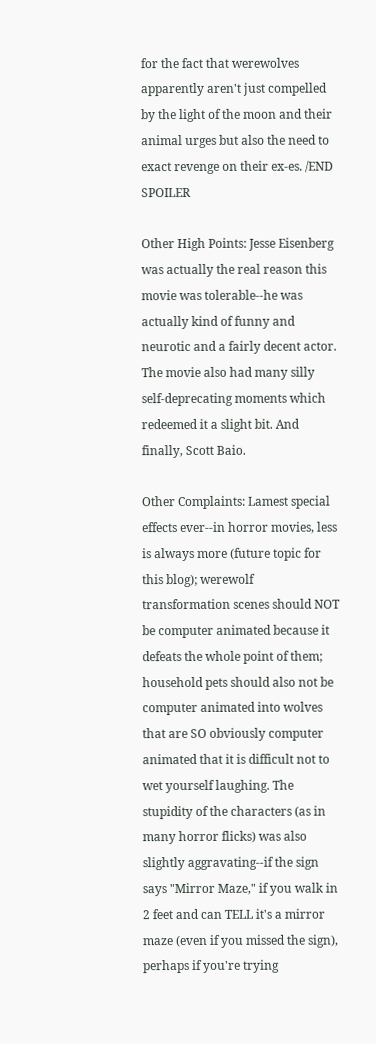for the fact that werewolves apparently aren't just compelled by the light of the moon and their animal urges but also the need to exact revenge on their ex-es. /END SPOILER

Other High Points: Jesse Eisenberg was actually the real reason this movie was tolerable--he was actually kind of funny and neurotic and a fairly decent actor. The movie also had many silly self-deprecating moments which redeemed it a slight bit. And finally, Scott Baio.

Other Complaints: Lamest special effects ever--in horror movies, less is always more (future topic for this blog); werewolf transformation scenes should NOT be computer animated because it defeats the whole point of them; household pets should also not be computer animated into wolves that are SO obviously computer animated that it is difficult not to wet yourself laughing. The stupidity of the characters (as in many horror flicks) was also slightly aggravating--if the sign says "Mirror Maze," if you walk in 2 feet and can TELL it's a mirror maze (even if you missed the sign), perhaps if you're trying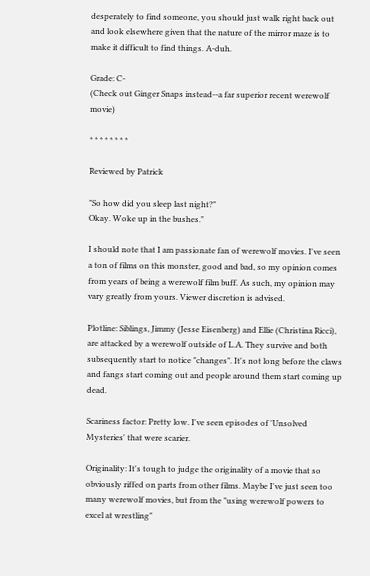desperately to find someone, you should just walk right back out and look elsewhere given that the nature of the mirror maze is to make it difficult to find things. A-duh.

Grade: C-
(Check out Ginger Snaps instead--a far superior recent werewolf movie)

* * * * * * * *

Reviewed by Patrick

"So how did you sleep last night?"
Okay. Woke up in the bushes."

I should note that I am passionate fan of werewolf movies. I've seen a ton of films on this monster, good and bad, so my opinion comes from years of being a werewolf film buff. As such, my opinion may vary greatly from yours. Viewer discretion is advised.

Plotline: Siblings, Jimmy (Jesse Eisenberg) and Ellie (Christina Ricci), are attacked by a werewolf outside of L.A. They survive and both subsequently start to notice "changes". It's not long before the claws and fangs start coming out and people around them start coming up dead.

Scariness factor: Pretty low. I've seen episodes of 'Unsolved Mysteries' that were scarier.

Originality: It's tough to judge the originality of a movie that so obviously riffed on parts from other films. Maybe I've just seen too many werewolf movies, but from the "using werewolf powers to excel at wrestling"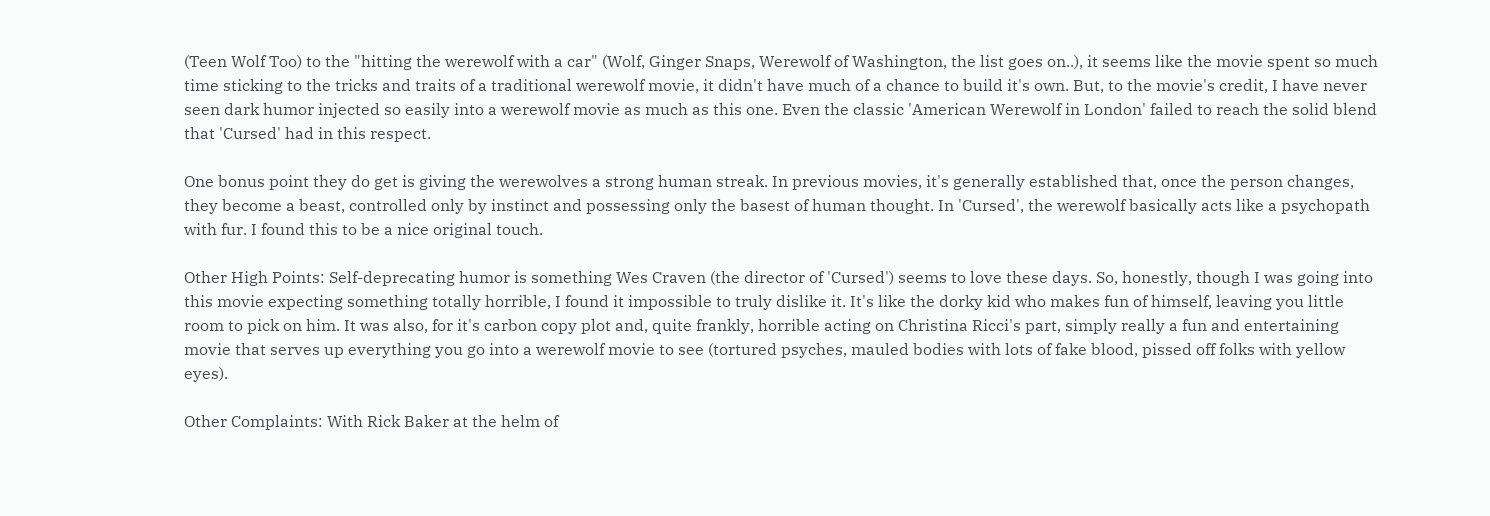(Teen Wolf Too) to the "hitting the werewolf with a car" (Wolf, Ginger Snaps, Werewolf of Washington, the list goes on..), it seems like the movie spent so much time sticking to the tricks and traits of a traditional werewolf movie, it didn't have much of a chance to build it's own. But, to the movie's credit, I have never seen dark humor injected so easily into a werewolf movie as much as this one. Even the classic 'American Werewolf in London' failed to reach the solid blend that 'Cursed' had in this respect.

One bonus point they do get is giving the werewolves a strong human streak. In previous movies, it's generally established that, once the person changes, they become a beast, controlled only by instinct and possessing only the basest of human thought. In 'Cursed', the werewolf basically acts like a psychopath with fur. I found this to be a nice original touch.

Other High Points: Self-deprecating humor is something Wes Craven (the director of 'Cursed') seems to love these days. So, honestly, though I was going into this movie expecting something totally horrible, I found it impossible to truly dislike it. It's like the dorky kid who makes fun of himself, leaving you little room to pick on him. It was also, for it's carbon copy plot and, quite frankly, horrible acting on Christina Ricci's part, simply really a fun and entertaining movie that serves up everything you go into a werewolf movie to see (tortured psyches, mauled bodies with lots of fake blood, pissed off folks with yellow eyes).

Other Complaints: With Rick Baker at the helm of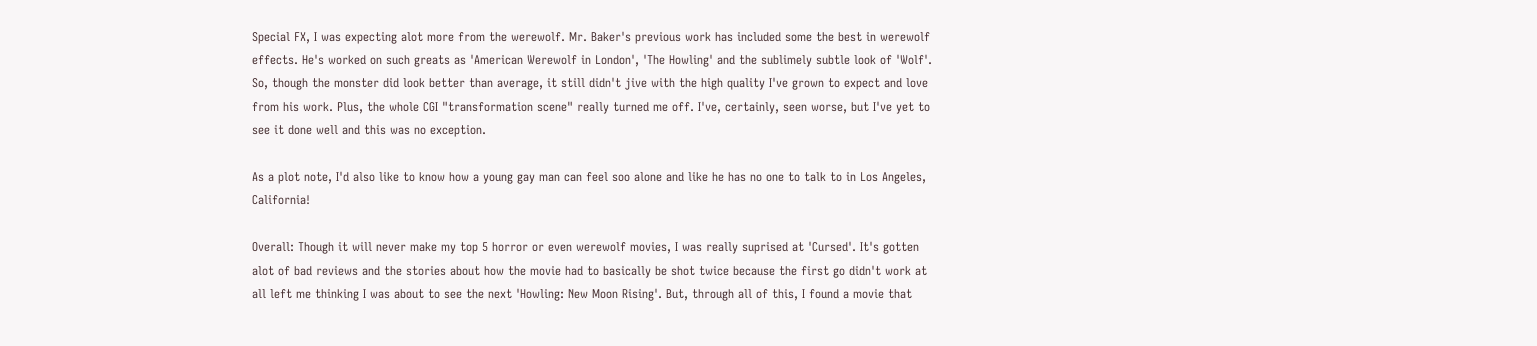Special FX, I was expecting alot more from the werewolf. Mr. Baker's previous work has included some the best in werewolf effects. He's worked on such greats as 'American Werewolf in London', 'The Howling' and the sublimely subtle look of 'Wolf'. So, though the monster did look better than average, it still didn't jive with the high quality I've grown to expect and love from his work. Plus, the whole CGI "transformation scene" really turned me off. I've, certainly, seen worse, but I've yet to see it done well and this was no exception.

As a plot note, I'd also like to know how a young gay man can feel soo alone and like he has no one to talk to in Los Angeles, California!

Overall: Though it will never make my top 5 horror or even werewolf movies, I was really suprised at 'Cursed'. It's gotten alot of bad reviews and the stories about how the movie had to basically be shot twice because the first go didn't work at all left me thinking I was about to see the next 'Howling: New Moon Rising'. But, through all of this, I found a movie that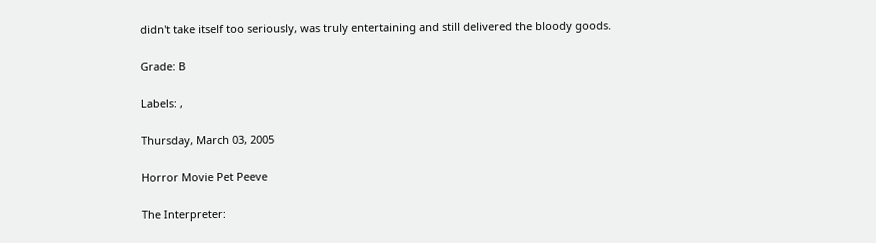didn't take itself too seriously, was truly entertaining and still delivered the bloody goods.

Grade: B

Labels: ,

Thursday, March 03, 2005

Horror Movie Pet Peeve

The Interpreter: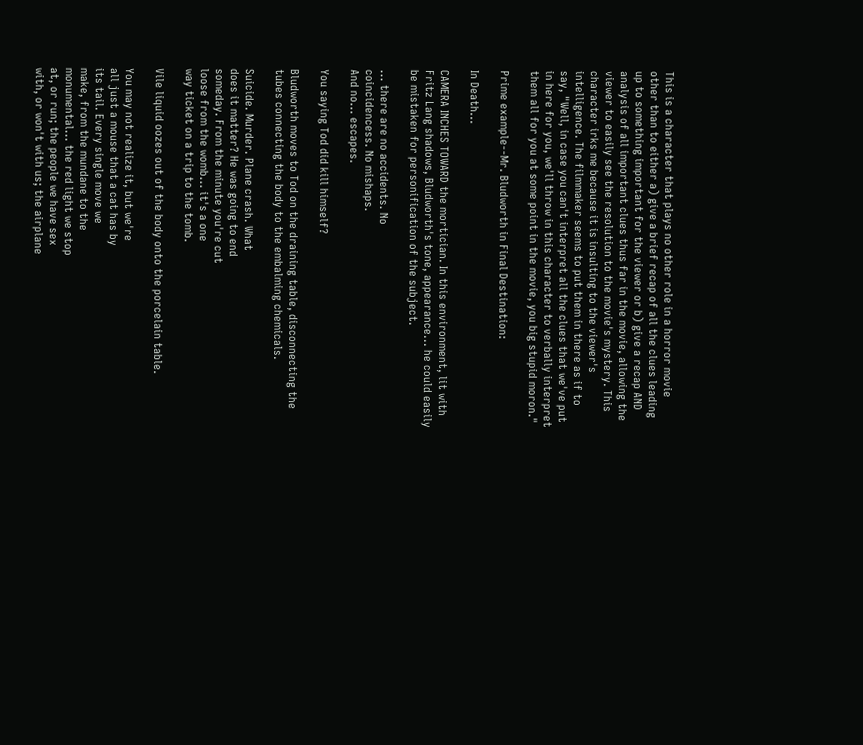This is a character that plays no other role in a horror movie other than to either a) give a brief recap of all the clues leading up to something important for the viewer or b) give a recap AND analysis of all important clues thus far in the movie, allowing the viewer to easily see the resolution to the movie's mystery. This character irks me because it is insulting to the viewer's intelligence. The filmmaker seems to put them in there as if to say, "Well, in case you can't interpret all the clues that we've put in here for you, we'll throw in this character to verbally interpret them all for you at some point in the movie, you big stupid moron."

Prime example--Mr. Bludworth in Final Destination:

In Death...

CAMERA INCHES TOWARD the mortician. In this environment, lit with Fritz Lang shadows, Bludworth's tone, appearance... he could easily be mistaken for personification of the subject.

... there are no accidents. No
coincidencess. No mishaps.
And no... escapes.

You saying Tod did kill himself?

Bludworth moves to Tod on the draining table, disconnecting the tubes connecting the body to the embalming chemicals.

Suicide. Murder. Plane crash. What
does it matter? He was going to end
someday. From the minute you're cut
loose from the womb... it's a one
way ticket on a trip to the tomb.

Vile liquid oozes out of the body onto the porcelain table.

You may not realize it, but we're
all just a mouse that a cat has by
its tail. Every single move we
make, from the mundane to the
monumental... the red light we stop
at, or run; the people we have sex
with, or won't with us; the airplane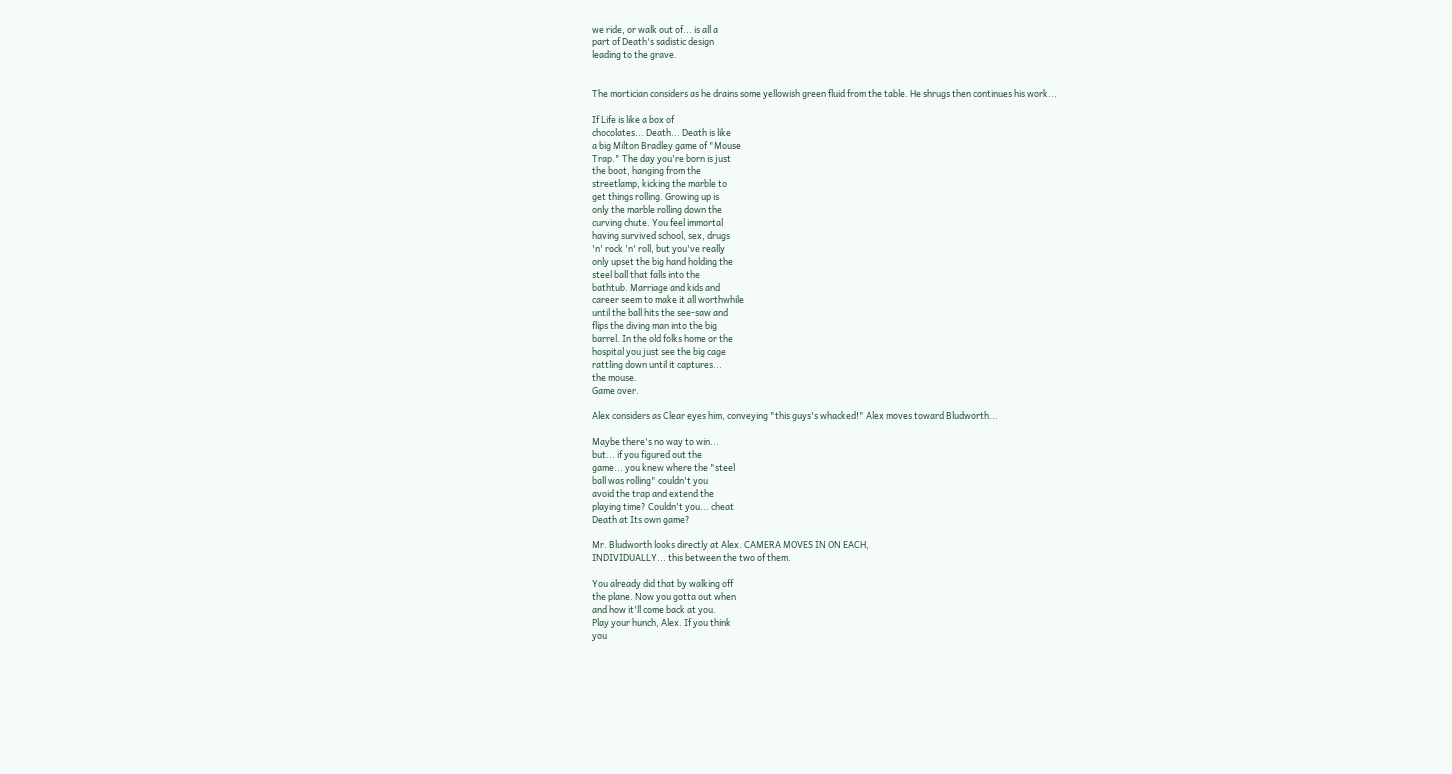we ride, or walk out of... is all a
part of Death's sadistic design
leading to the grave.


The mortician considers as he drains some yellowish green fluid from the table. He shrugs then continues his work...

If Life is like a box of
chocolates... Death... Death is like
a big Milton Bradley game of "Mouse
Trap." The day you're born is just
the boot, hanging from the
streetlamp, kicking the marble to
get things rolling. Growing up is
only the marble rolling down the
curving chute. You feel immortal
having survived school, sex, drugs
'n' rock 'n' roll, but you've really
only upset the big hand holding the
steel ball that falls into the
bathtub. Marriage and kids and
career seem to make it all worthwhile
until the ball hits the see-saw and
flips the diving man into the big
barrel. In the old folks home or the
hospital you just see the big cage
rattling down until it captures...
the mouse.
Game over.

Alex considers as Clear eyes him, conveying "this guys's whacked!" Alex moves toward Bludworth...

Maybe there's no way to win...
but... if you figured out the
game... you knew where the "steel
ball was rolling" couldn't you
avoid the trap and extend the
playing time? Couldn't you... cheat
Death at Its own game?

Mr. Bludworth looks directly at Alex. CAMERA MOVES IN ON EACH,
INDIVIDUALLY... this between the two of them.

You already did that by walking off
the plane. Now you gotta out when
and how it'll come back at you.
Play your hunch, Alex. If you think
you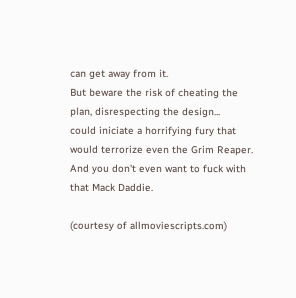can get away from it.
But beware the risk of cheating the
plan, disrespecting the design...
could iniciate a horrifying fury that
would terrorize even the Grim Reaper.
And you don't even want to fuck with
that Mack Daddie.

(courtesy of allmoviescripts.com)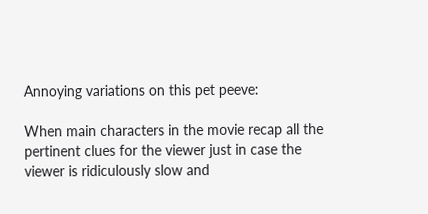Annoying variations on this pet peeve:

When main characters in the movie recap all the pertinent clues for the viewer just in case the viewer is ridiculously slow and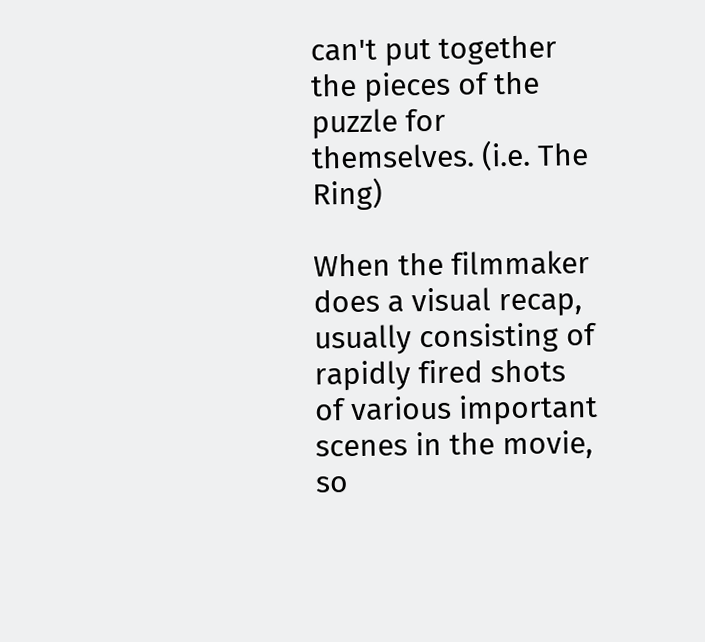can't put together the pieces of the puzzle for themselves. (i.e. The Ring)

When the filmmaker does a visual recap, usually consisting of rapidly fired shots of various important scenes in the movie, so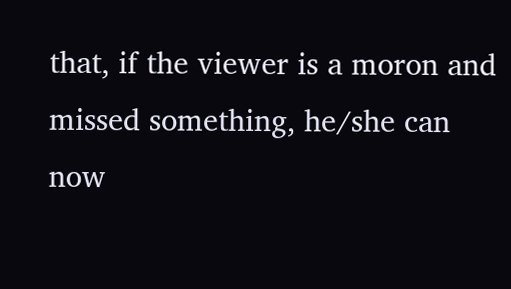that, if the viewer is a moron and missed something, he/she can now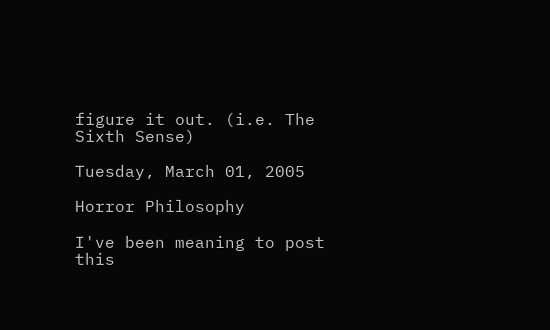figure it out. (i.e. The Sixth Sense)

Tuesday, March 01, 2005

Horror Philosophy

I've been meaning to post this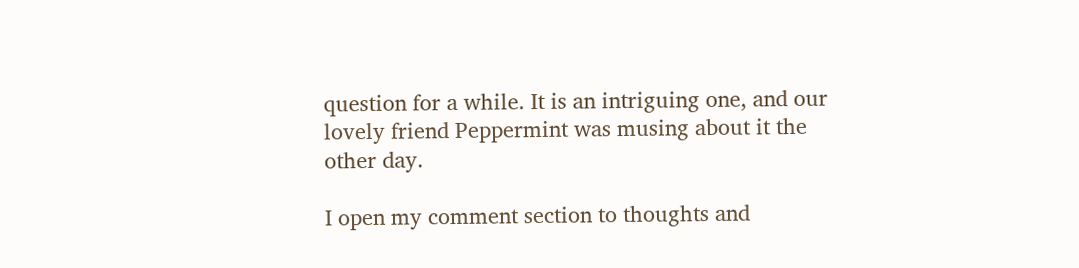question for a while. It is an intriguing one, and our lovely friend Peppermint was musing about it the other day.

I open my comment section to thoughts and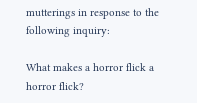mutterings in response to the following inquiry:

What makes a horror flick a horror flick?